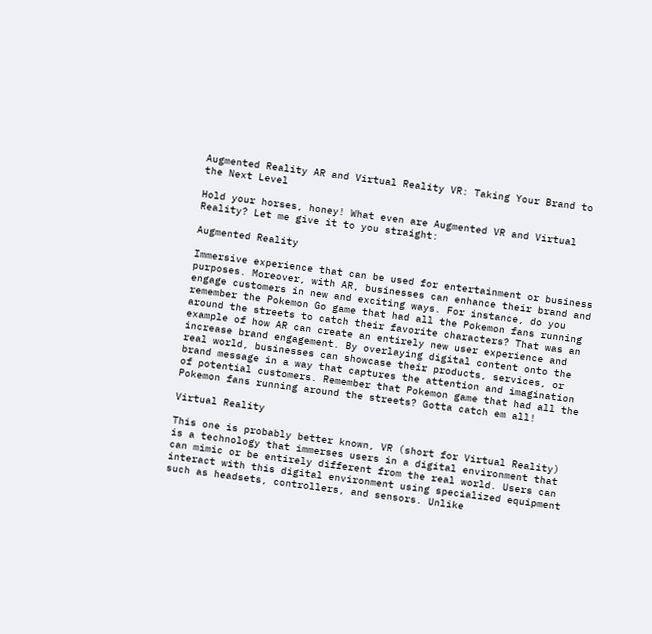Augmented Reality AR and Virtual Reality VR: Taking Your Brand to the Next Level

Hold your horses, honey! What even are Augmented VR and Virtual Reality? Let me give it to you straight:

Augmented Reality

Immersive experience that can be used for entertainment or business purposes. Moreover, with AR, businesses can enhance their brand and engage customers in new and exciting ways. For instance, do you remember the Pokemon Go game that had all the Pokemon fans running around the streets to catch their favorite characters? That was an example of how AR can create an entirely new user experience and increase brand engagement. By overlaying digital content onto the real world, businesses can showcase their products, services, or brand message in a way that captures the attention and imagination of potential customers. Remember that Pokemon game that had all the Pokemon fans running around the streets? Gotta catch em all!

Virtual Reality

This one is probably better known, VR (short for Virtual Reality) is a technology that immerses users in a digital environment that can mimic or be entirely different from the real world. Users can interact with this digital environment using specialized equipment such as headsets, controllers, and sensors. Unlike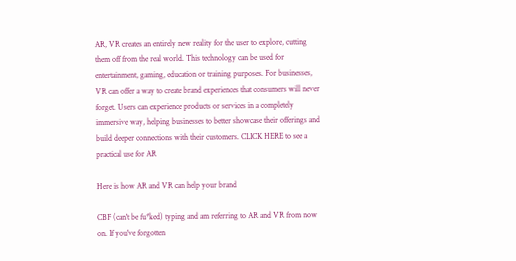AR, VR creates an entirely new reality for the user to explore, cutting them off from the real world. This technology can be used for entertainment, gaming, education or training purposes. For businesses, VR can offer a way to create brand experiences that consumers will never forget. Users can experience products or services in a completely immersive way, helping businesses to better showcase their offerings and build deeper connections with their customers. CLICK HERE to see a practical use for AR

Here is how AR and VR can help your brand

CBF (can't be fu*ked) typing and am referring to AR and VR from now on. If you've forgotten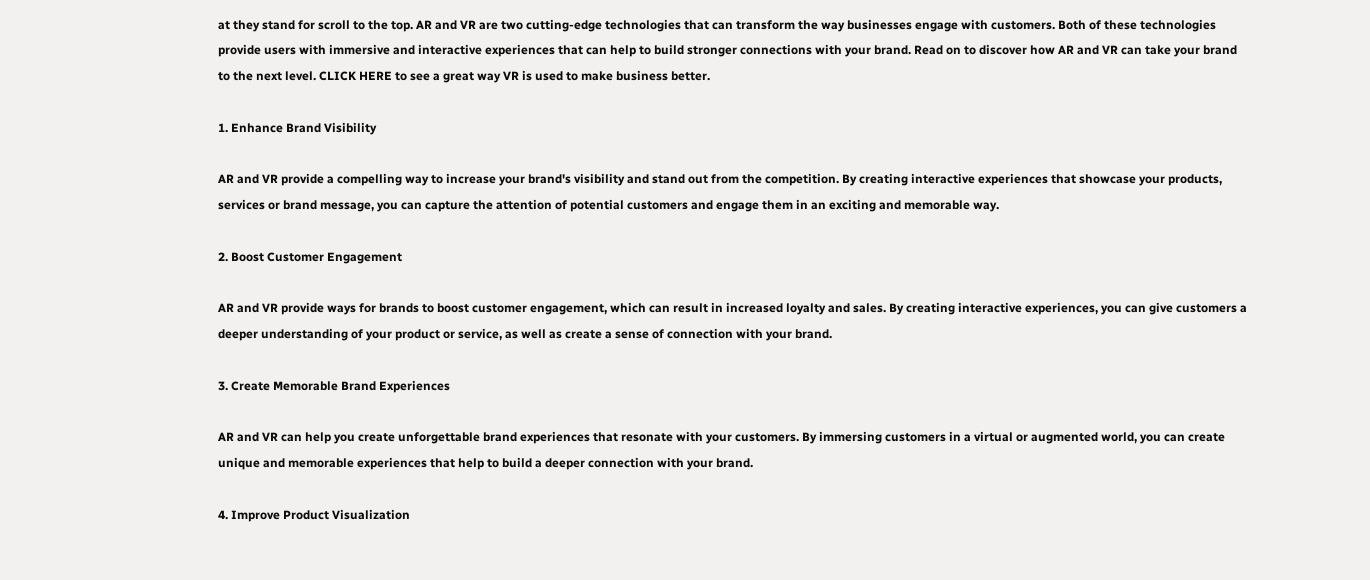at they stand for scroll to the top. AR and VR are two cutting-edge technologies that can transform the way businesses engage with customers. Both of these technologies provide users with immersive and interactive experiences that can help to build stronger connections with your brand. Read on to discover how AR and VR can take your brand to the next level. CLICK HERE to see a great way VR is used to make business better.

1. Enhance Brand Visibility

AR and VR provide a compelling way to increase your brand's visibility and stand out from the competition. By creating interactive experiences that showcase your products, services or brand message, you can capture the attention of potential customers and engage them in an exciting and memorable way.

2. Boost Customer Engagement

AR and VR provide ways for brands to boost customer engagement, which can result in increased loyalty and sales. By creating interactive experiences, you can give customers a deeper understanding of your product or service, as well as create a sense of connection with your brand.

3. Create Memorable Brand Experiences

AR and VR can help you create unforgettable brand experiences that resonate with your customers. By immersing customers in a virtual or augmented world, you can create unique and memorable experiences that help to build a deeper connection with your brand.

4. Improve Product Visualization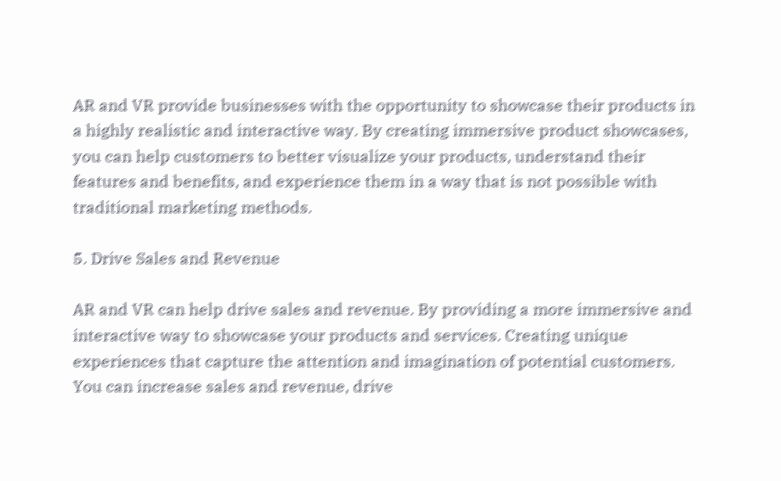AR and VR provide businesses with the opportunity to showcase their products in a highly realistic and interactive way. By creating immersive product showcases, you can help customers to better visualize your products, understand their features and benefits, and experience them in a way that is not possible with traditional marketing methods.

5. Drive Sales and Revenue

AR and VR can help drive sales and revenue. By providing a more immersive and interactive way to showcase your products and services. Creating unique experiences that capture the attention and imagination of potential customers. You can increase sales and revenue, drive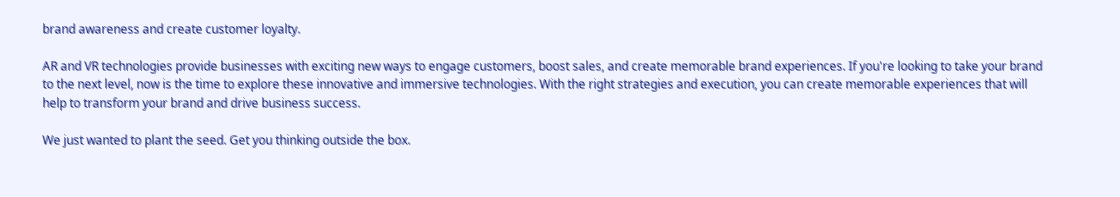brand awareness and create customer loyalty.

AR and VR technologies provide businesses with exciting new ways to engage customers, boost sales, and create memorable brand experiences. If you're looking to take your brand to the next level, now is the time to explore these innovative and immersive technologies. With the right strategies and execution, you can create memorable experiences that will help to transform your brand and drive business success.

We just wanted to plant the seed. Get you thinking outside the box.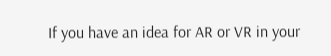If you have an idea for AR or VR in your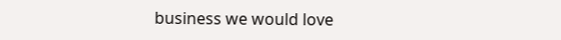business we would love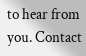to hear from you. Contact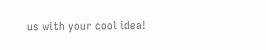us with your cool idea!